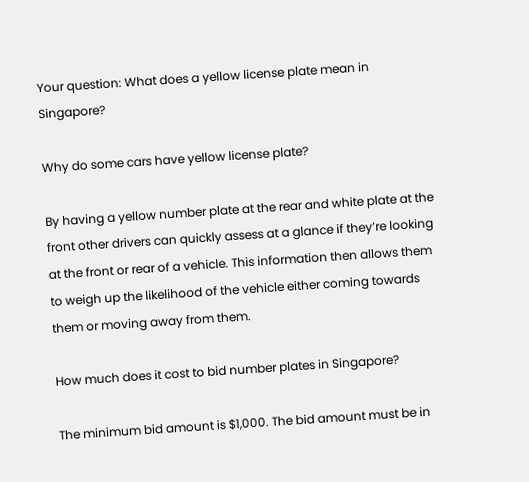Your question: What does a yellow license plate mean in Singapore?

Why do some cars have yellow license plate?

By having a yellow number plate at the rear and white plate at the front other drivers can quickly assess at a glance if they’re looking at the front or rear of a vehicle. This information then allows them to weigh up the likelihood of the vehicle either coming towards them or moving away from them.

How much does it cost to bid number plates in Singapore?

The minimum bid amount is $1,000. The bid amount must be in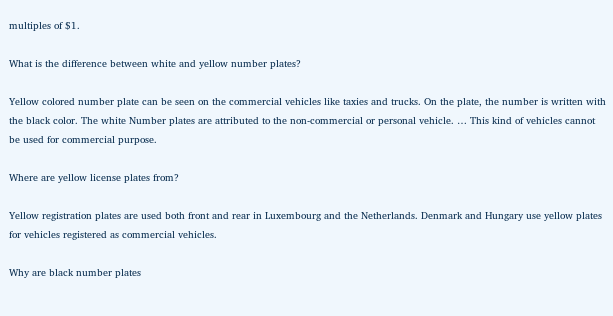multiples of $1.

What is the difference between white and yellow number plates?

Yellow colored number plate can be seen on the commercial vehicles like taxies and trucks. On the plate, the number is written with the black color. The white Number plates are attributed to the non-commercial or personal vehicle. … This kind of vehicles cannot be used for commercial purpose.

Where are yellow license plates from?

Yellow registration plates are used both front and rear in Luxembourg and the Netherlands. Denmark and Hungary use yellow plates for vehicles registered as commercial vehicles.

Why are black number plates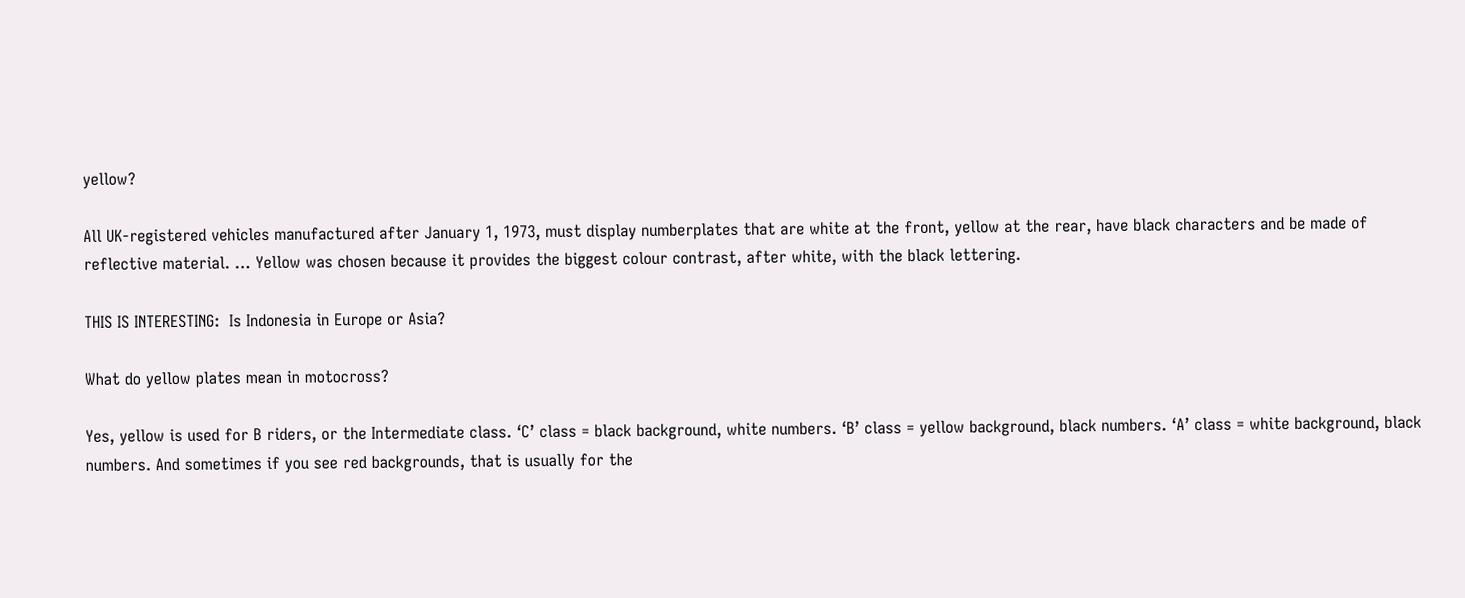yellow?

All UK-registered vehicles manufactured after January 1, 1973, must display numberplates that are white at the front, yellow at the rear, have black characters and be made of reflective material. … Yellow was chosen because it provides the biggest colour contrast, after white, with the black lettering.

THIS IS INTERESTING:  Is Indonesia in Europe or Asia?

What do yellow plates mean in motocross?

Yes, yellow is used for B riders, or the Intermediate class. ‘C’ class = black background, white numbers. ‘B’ class = yellow background, black numbers. ‘A’ class = white background, black numbers. And sometimes if you see red backgrounds, that is usually for the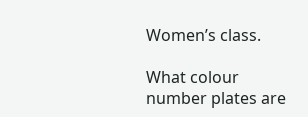Women’s class.

What colour number plates are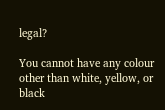legal?

You cannot have any colour other than white, yellow, or black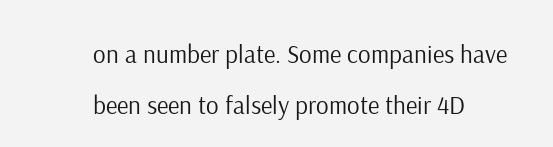on a number plate. Some companies have been seen to falsely promote their 4D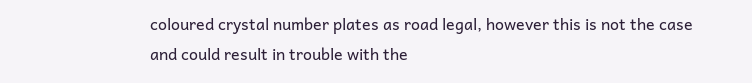coloured crystal number plates as road legal, however this is not the case and could result in trouble with the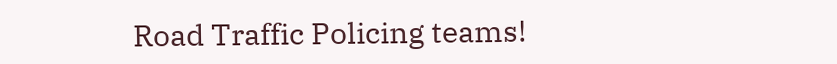Road Traffic Policing teams!